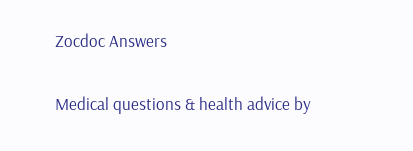Zocdoc Answers

Medical questions & health advice by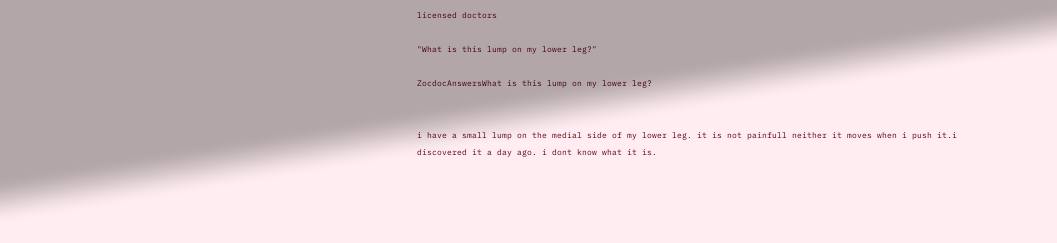licensed doctors

"What is this lump on my lower leg?"

ZocdocAnswersWhat is this lump on my lower leg?


i have a small lump on the medial side of my lower leg. it is not painfull neither it moves when i push it.i discovered it a day ago. i dont know what it is.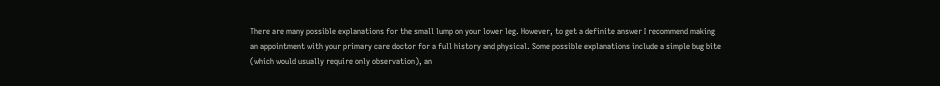There are many possible explanations for the small lump on your lower leg. However, to get a definite answer I recommend making an appointment with your primary care doctor for a full history and physical. Some possible explanations include a simple bug bite (which would usually require only observation), an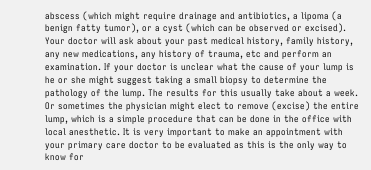abscess (which might require drainage and antibiotics, a lipoma (a benign fatty tumor), or a cyst (which can be observed or excised). Your doctor will ask about your past medical history, family history, any new medications, any history of trauma, etc and perform an examination. If your doctor is unclear what the cause of your lump is he or she might suggest taking a small biopsy to determine the pathology of the lump. The results for this usually take about a week. Or sometimes the physician might elect to remove (excise) the entire lump, which is a simple procedure that can be done in the office with local anesthetic. It is very important to make an appointment with your primary care doctor to be evaluated as this is the only way to know for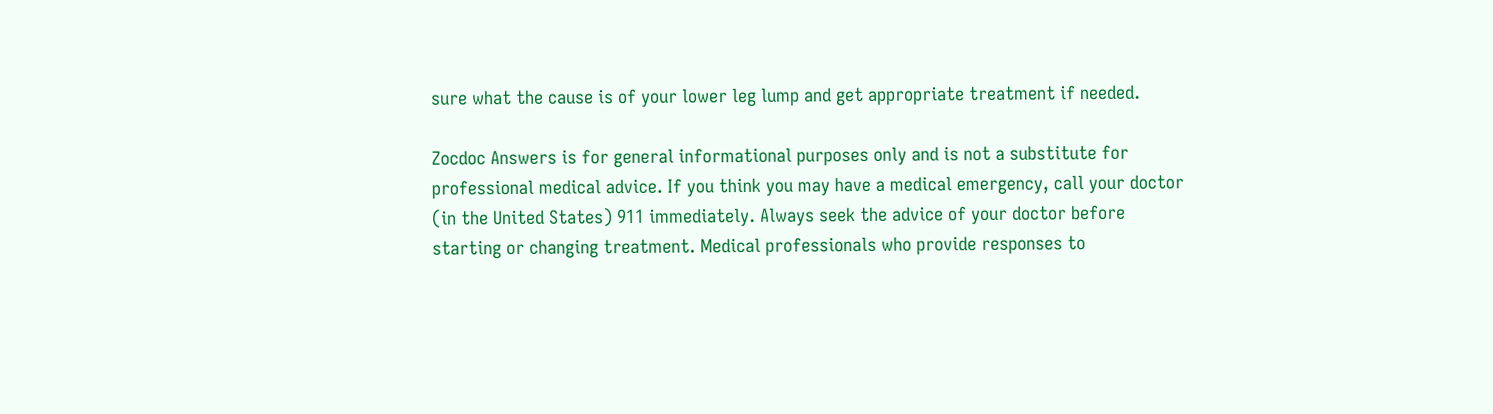sure what the cause is of your lower leg lump and get appropriate treatment if needed.

Zocdoc Answers is for general informational purposes only and is not a substitute for professional medical advice. If you think you may have a medical emergency, call your doctor (in the United States) 911 immediately. Always seek the advice of your doctor before starting or changing treatment. Medical professionals who provide responses to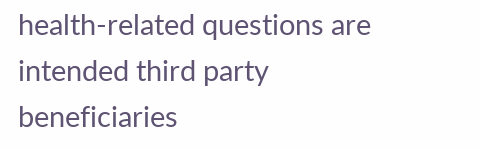health-related questions are intended third party beneficiaries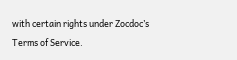with certain rights under Zocdoc’s Terms of Service.